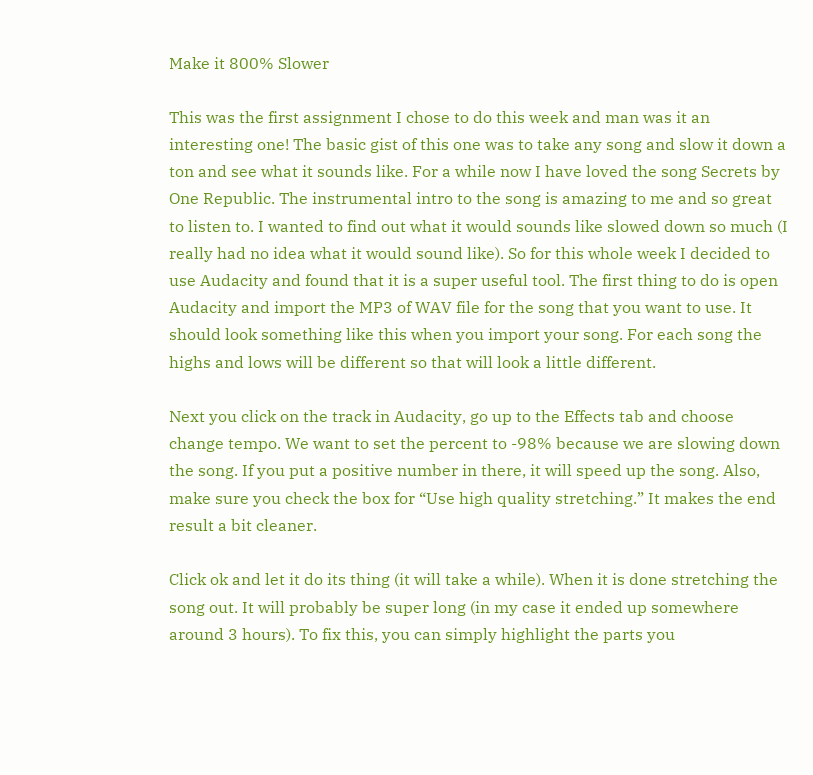Make it 800% Slower

This was the first assignment I chose to do this week and man was it an interesting one! The basic gist of this one was to take any song and slow it down a ton and see what it sounds like. For a while now I have loved the song Secrets by One Republic. The instrumental intro to the song is amazing to me and so great to listen to. I wanted to find out what it would sounds like slowed down so much (I really had no idea what it would sound like). So for this whole week I decided to use Audacity and found that it is a super useful tool. The first thing to do is open Audacity and import the MP3 of WAV file for the song that you want to use. It should look something like this when you import your song. For each song the highs and lows will be different so that will look a little different.

Next you click on the track in Audacity, go up to the Effects tab and choose change tempo. We want to set the percent to -98% because we are slowing down the song. If you put a positive number in there, it will speed up the song. Also, make sure you check the box for “Use high quality stretching.” It makes the end result a bit cleaner.

Click ok and let it do its thing (it will take a while). When it is done stretching the song out. It will probably be super long (in my case it ended up somewhere around 3 hours). To fix this, you can simply highlight the parts you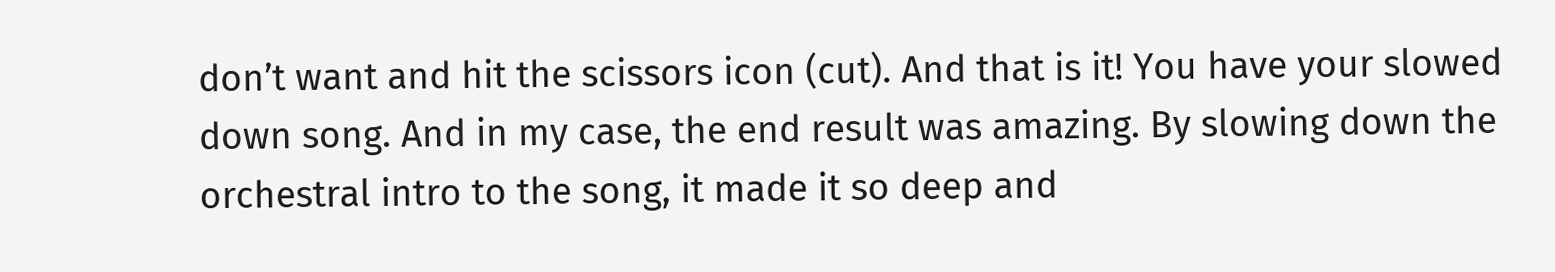don’t want and hit the scissors icon (cut). And that is it! You have your slowed down song. And in my case, the end result was amazing. By slowing down the orchestral intro to the song, it made it so deep and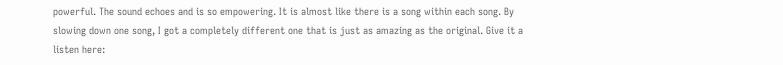powerful. The sound echoes and is so empowering. It is almost like there is a song within each song. By slowing down one song, I got a completely different one that is just as amazing as the original. Give it a listen here: